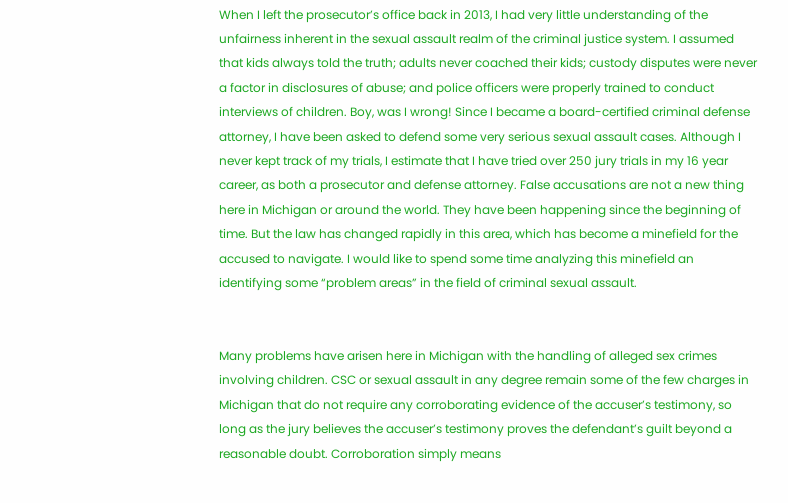When I left the prosecutor’s office back in 2013, I had very little understanding of the unfairness inherent in the sexual assault realm of the criminal justice system. I assumed that kids always told the truth; adults never coached their kids; custody disputes were never a factor in disclosures of abuse; and police officers were properly trained to conduct interviews of children. Boy, was I wrong! Since I became a board-certified criminal defense attorney, I have been asked to defend some very serious sexual assault cases. Although I never kept track of my trials, I estimate that I have tried over 250 jury trials in my 16 year career, as both a prosecutor and defense attorney. False accusations are not a new thing here in Michigan or around the world. They have been happening since the beginning of time. But the law has changed rapidly in this area, which has become a minefield for the accused to navigate. I would like to spend some time analyzing this minefield an identifying some “problem areas” in the field of criminal sexual assault.


Many problems have arisen here in Michigan with the handling of alleged sex crimes involving children. CSC or sexual assault in any degree remain some of the few charges in Michigan that do not require any corroborating evidence of the accuser’s testimony, so long as the jury believes the accuser’s testimony proves the defendant’s guilt beyond a reasonable doubt. Corroboration simply means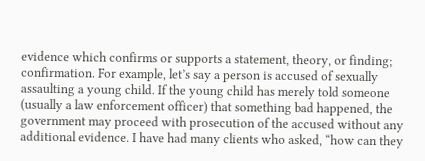evidence which confirms or supports a statement, theory, or finding; confirmation. For example, let’s say a person is accused of sexually assaulting a young child. If the young child has merely told someone (usually a law enforcement officer) that something bad happened, the government may proceed with prosecution of the accused without any additional evidence. I have had many clients who asked, “how can they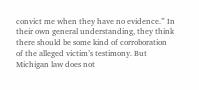convict me when they have no evidence.” In their own general understanding, they think there should be some kind of corroboration of the alleged victim’s testimony. But Michigan law does not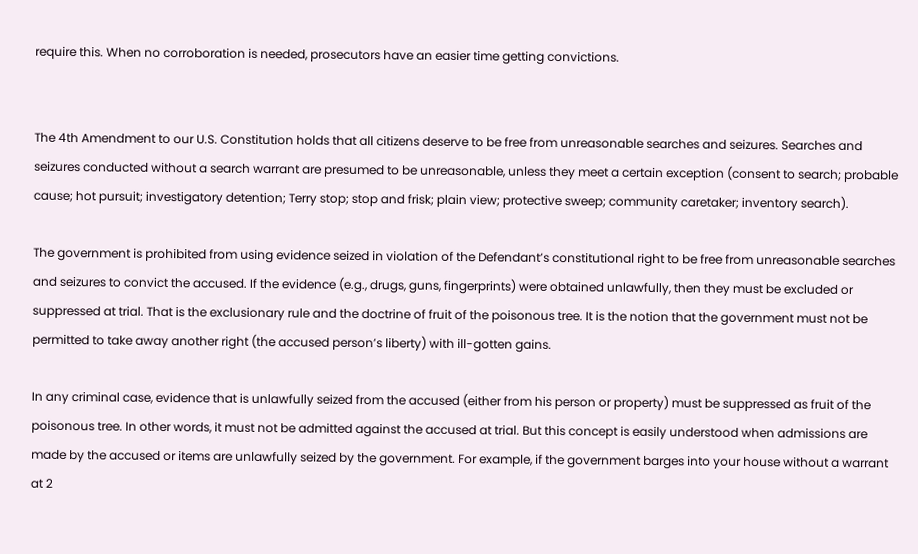require this. When no corroboration is needed, prosecutors have an easier time getting convictions.


The 4th Amendment to our U.S. Constitution holds that all citizens deserve to be free from unreasonable searches and seizures. Searches and seizures conducted without a search warrant are presumed to be unreasonable, unless they meet a certain exception (consent to search; probable cause; hot pursuit; investigatory detention; Terry stop; stop and frisk; plain view; protective sweep; community caretaker; inventory search).

The government is prohibited from using evidence seized in violation of the Defendant’s constitutional right to be free from unreasonable searches and seizures to convict the accused. If the evidence (e.g., drugs, guns, fingerprints) were obtained unlawfully, then they must be excluded or suppressed at trial. That is the exclusionary rule and the doctrine of fruit of the poisonous tree. It is the notion that the government must not be permitted to take away another right (the accused person’s liberty) with ill-gotten gains.

In any criminal case, evidence that is unlawfully seized from the accused (either from his person or property) must be suppressed as fruit of the poisonous tree. In other words, it must not be admitted against the accused at trial. But this concept is easily understood when admissions are made by the accused or items are unlawfully seized by the government. For example, if the government barges into your house without a warrant at 2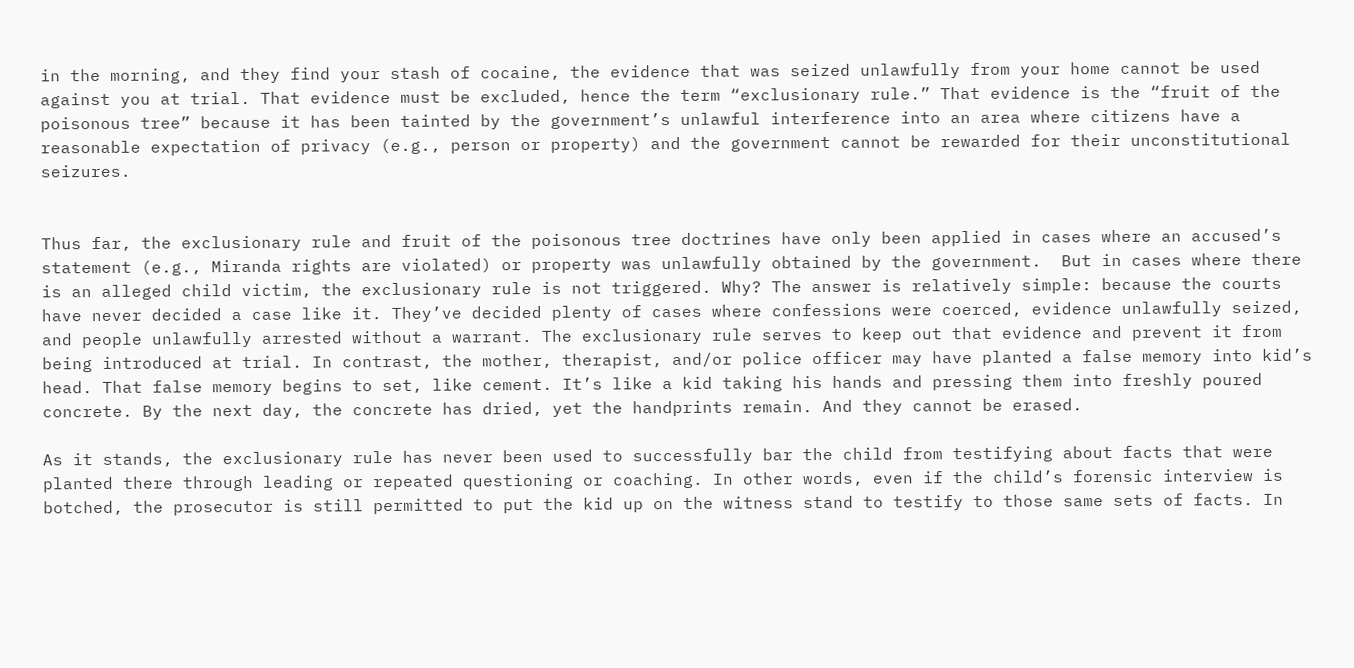in the morning, and they find your stash of cocaine, the evidence that was seized unlawfully from your home cannot be used against you at trial. That evidence must be excluded, hence the term “exclusionary rule.” That evidence is the “fruit of the poisonous tree” because it has been tainted by the government’s unlawful interference into an area where citizens have a reasonable expectation of privacy (e.g., person or property) and the government cannot be rewarded for their unconstitutional seizures.


Thus far, the exclusionary rule and fruit of the poisonous tree doctrines have only been applied in cases where an accused’s statement (e.g., Miranda rights are violated) or property was unlawfully obtained by the government.  But in cases where there is an alleged child victim, the exclusionary rule is not triggered. Why? The answer is relatively simple: because the courts have never decided a case like it. They’ve decided plenty of cases where confessions were coerced, evidence unlawfully seized, and people unlawfully arrested without a warrant. The exclusionary rule serves to keep out that evidence and prevent it from being introduced at trial. In contrast, the mother, therapist, and/or police officer may have planted a false memory into kid’s head. That false memory begins to set, like cement. It’s like a kid taking his hands and pressing them into freshly poured concrete. By the next day, the concrete has dried, yet the handprints remain. And they cannot be erased.

As it stands, the exclusionary rule has never been used to successfully bar the child from testifying about facts that were planted there through leading or repeated questioning or coaching. In other words, even if the child’s forensic interview is botched, the prosecutor is still permitted to put the kid up on the witness stand to testify to those same sets of facts. In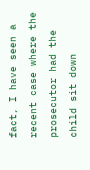fact, I have seen a recent case where the prosecutor had the child sit down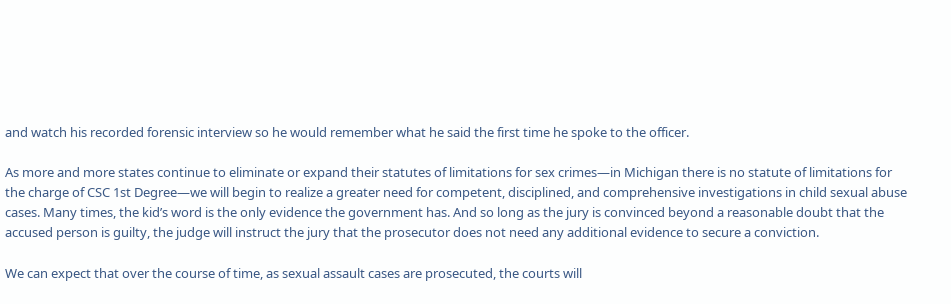and watch his recorded forensic interview so he would remember what he said the first time he spoke to the officer.

As more and more states continue to eliminate or expand their statutes of limitations for sex crimes—in Michigan there is no statute of limitations for the charge of CSC 1st Degree—we will begin to realize a greater need for competent, disciplined, and comprehensive investigations in child sexual abuse cases. Many times, the kid’s word is the only evidence the government has. And so long as the jury is convinced beyond a reasonable doubt that the accused person is guilty, the judge will instruct the jury that the prosecutor does not need any additional evidence to secure a conviction.

We can expect that over the course of time, as sexual assault cases are prosecuted, the courts will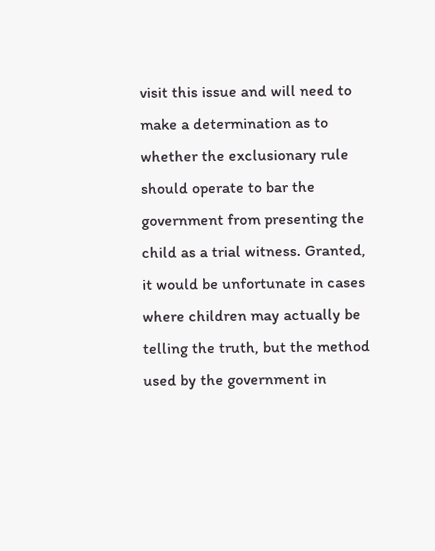visit this issue and will need to make a determination as to whether the exclusionary rule should operate to bar the government from presenting the child as a trial witness. Granted, it would be unfortunate in cases where children may actually be telling the truth, but the method used by the government in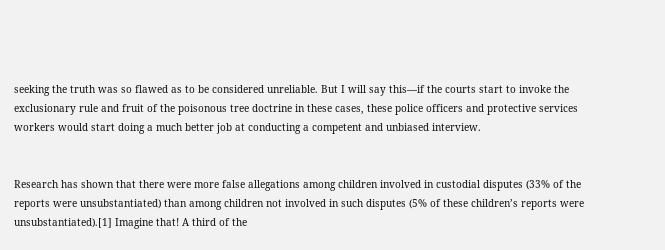seeking the truth was so flawed as to be considered unreliable. But I will say this—if the courts start to invoke the exclusionary rule and fruit of the poisonous tree doctrine in these cases, these police officers and protective services workers would start doing a much better job at conducting a competent and unbiased interview.


Research has shown that there were more false allegations among children involved in custodial disputes (33% of the reports were unsubstantiated) than among children not involved in such disputes (5% of these children’s reports were unsubstantiated).[1] Imagine that! A third of the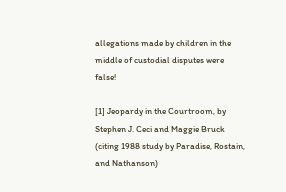allegations made by children in the middle of custodial disputes were false!

[1] Jeopardy in the Courtroom, by Stephen J. Ceci and Maggie Bruck (citing 1988 study by Paradise, Rostain, and Nathanson)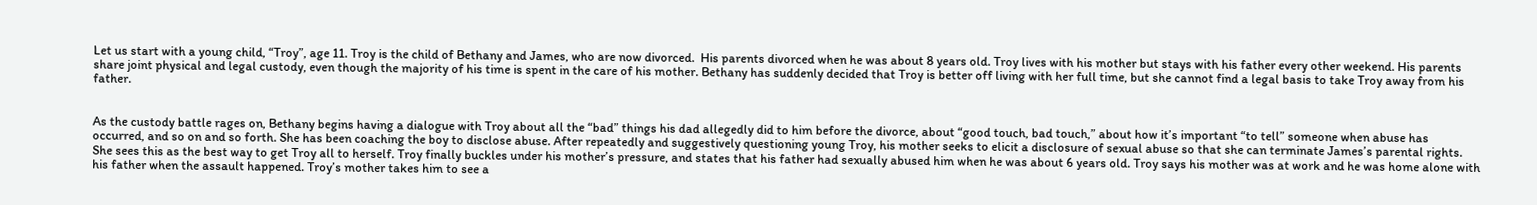Let us start with a young child, “Troy”, age 11. Troy is the child of Bethany and James, who are now divorced.  His parents divorced when he was about 8 years old. Troy lives with his mother but stays with his father every other weekend. His parents share joint physical and legal custody, even though the majority of his time is spent in the care of his mother. Bethany has suddenly decided that Troy is better off living with her full time, but she cannot find a legal basis to take Troy away from his father.


As the custody battle rages on, Bethany begins having a dialogue with Troy about all the “bad” things his dad allegedly did to him before the divorce, about “good touch, bad touch,” about how it’s important “to tell” someone when abuse has occurred, and so on and so forth. She has been coaching the boy to disclose abuse. After repeatedly and suggestively questioning young Troy, his mother seeks to elicit a disclosure of sexual abuse so that she can terminate James’s parental rights. She sees this as the best way to get Troy all to herself. Troy finally buckles under his mother’s pressure, and states that his father had sexually abused him when he was about 6 years old. Troy says his mother was at work and he was home alone with his father when the assault happened. Troy’s mother takes him to see a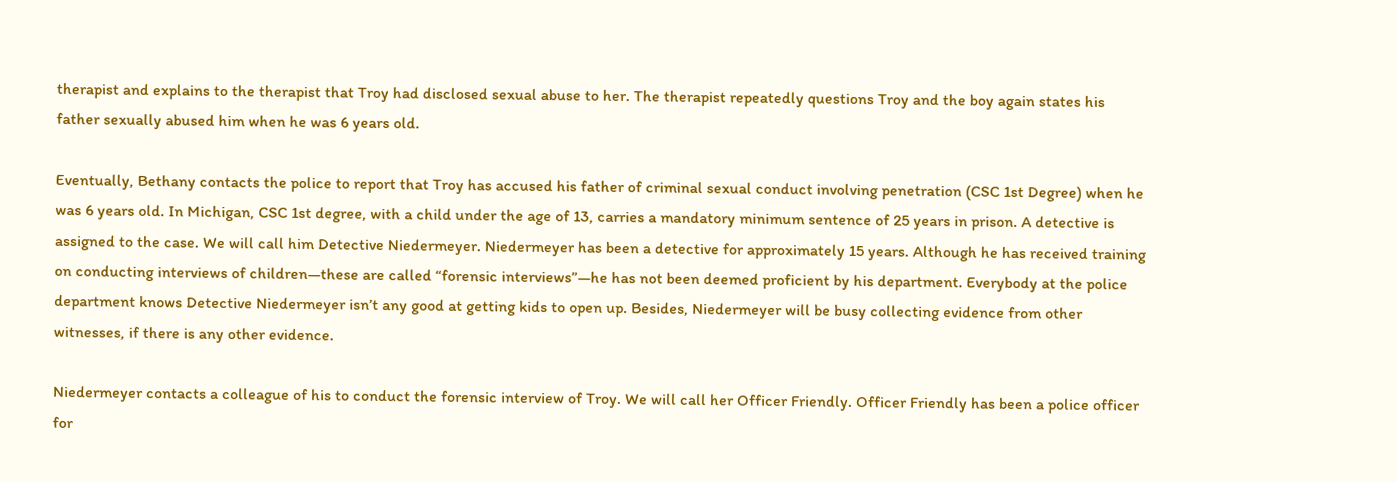therapist and explains to the therapist that Troy had disclosed sexual abuse to her. The therapist repeatedly questions Troy and the boy again states his father sexually abused him when he was 6 years old.

Eventually, Bethany contacts the police to report that Troy has accused his father of criminal sexual conduct involving penetration (CSC 1st Degree) when he was 6 years old. In Michigan, CSC 1st degree, with a child under the age of 13, carries a mandatory minimum sentence of 25 years in prison. A detective is assigned to the case. We will call him Detective Niedermeyer. Niedermeyer has been a detective for approximately 15 years. Although he has received training on conducting interviews of children—these are called “forensic interviews”—he has not been deemed proficient by his department. Everybody at the police department knows Detective Niedermeyer isn’t any good at getting kids to open up. Besides, Niedermeyer will be busy collecting evidence from other witnesses, if there is any other evidence.

Niedermeyer contacts a colleague of his to conduct the forensic interview of Troy. We will call her Officer Friendly. Officer Friendly has been a police officer for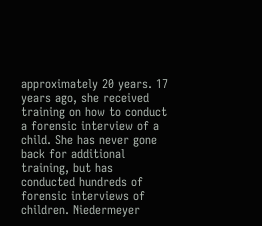approximately 20 years. 17 years ago, she received training on how to conduct a forensic interview of a child. She has never gone back for additional training, but has conducted hundreds of forensic interviews of children. Niedermeyer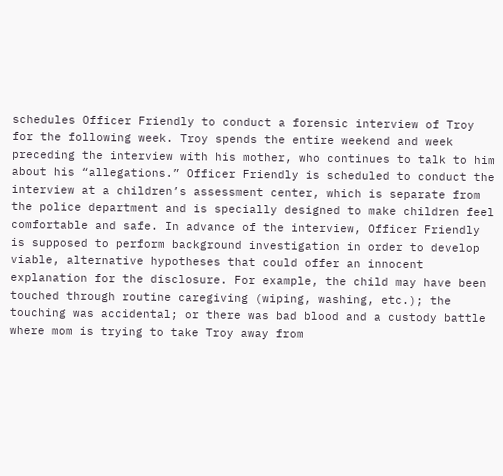schedules Officer Friendly to conduct a forensic interview of Troy for the following week. Troy spends the entire weekend and week preceding the interview with his mother, who continues to talk to him about his “allegations.” Officer Friendly is scheduled to conduct the interview at a children’s assessment center, which is separate from the police department and is specially designed to make children feel comfortable and safe. In advance of the interview, Officer Friendly is supposed to perform background investigation in order to develop viable, alternative hypotheses that could offer an innocent explanation for the disclosure. For example, the child may have been touched through routine caregiving (wiping, washing, etc.); the touching was accidental; or there was bad blood and a custody battle where mom is trying to take Troy away from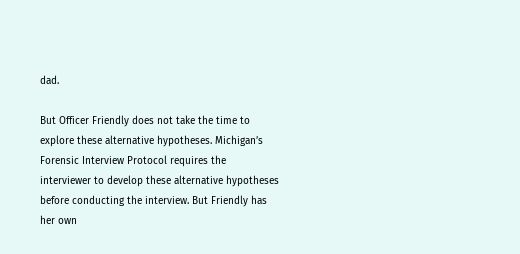dad.

But Officer Friendly does not take the time to explore these alternative hypotheses. Michigan’s Forensic Interview Protocol requires the interviewer to develop these alternative hypotheses before conducting the interview. But Friendly has her own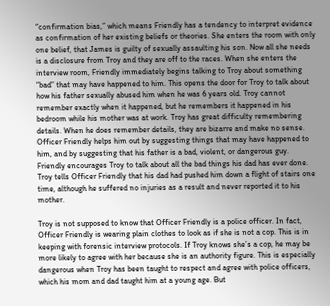“confirmation bias,” which means Friendly has a tendency to interpret evidence as confirmation of her existing beliefs or theories. She enters the room with only one belief, that James is guilty of sexually assaulting his son. Now all she needs is a disclosure from Troy and they are off to the races. When she enters the interview room, Friendly immediately begins talking to Troy about something “bad” that may have happened to him. This opens the door for Troy to talk about how his father sexually abused him when he was 6 years old. Troy cannot remember exactly when it happened, but he remembers it happened in his bedroom while his mother was at work. Troy has great difficulty remembering details. When he does remember details, they are bizarre and make no sense. Officer Friendly helps him out by suggesting things that may have happened to him, and by suggesting that his father is a bad, violent, or dangerous guy. Friendly encourages Troy to talk about all the bad things his dad has ever done. Troy tells Officer Friendly that his dad had pushed him down a flight of stairs one time, although he suffered no injuries as a result and never reported it to his mother.

Troy is not supposed to know that Officer Friendly is a police officer. In fact, Officer Friendly is wearing plain clothes to look as if she is not a cop. This is in keeping with forensic interview protocols. If Troy knows she’s a cop, he may be more likely to agree with her because she is an authority figure. This is especially dangerous when Troy has been taught to respect and agree with police officers, which his mom and dad taught him at a young age. But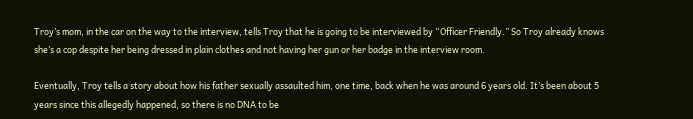Troy’s mom, in the car on the way to the interview, tells Troy that he is going to be interviewed by “Officer Friendly.” So Troy already knows she’s a cop despite her being dressed in plain clothes and not having her gun or her badge in the interview room.

Eventually, Troy tells a story about how his father sexually assaulted him, one time, back when he was around 6 years old. It’s been about 5 years since this allegedly happened, so there is no DNA to be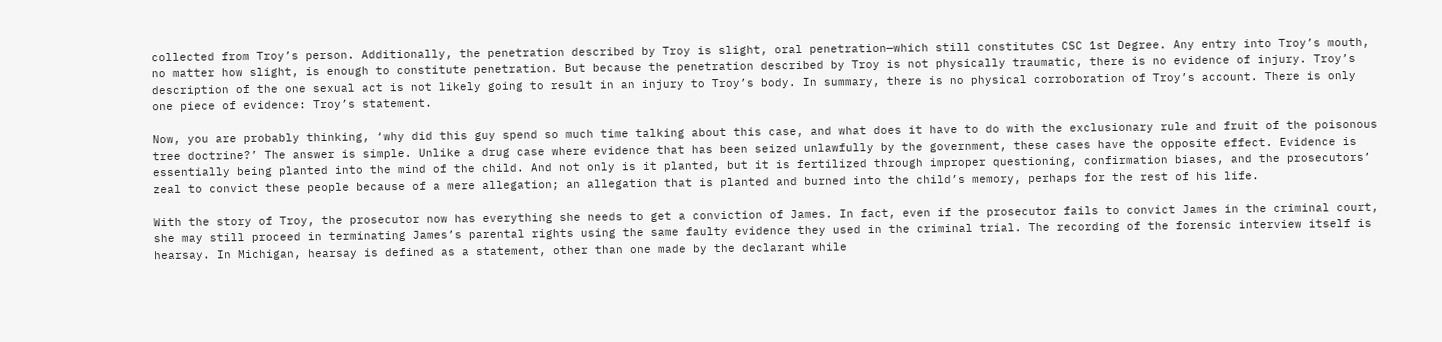collected from Troy’s person. Additionally, the penetration described by Troy is slight, oral penetration—which still constitutes CSC 1st Degree. Any entry into Troy’s mouth, no matter how slight, is enough to constitute penetration. But because the penetration described by Troy is not physically traumatic, there is no evidence of injury. Troy’s description of the one sexual act is not likely going to result in an injury to Troy’s body. In summary, there is no physical corroboration of Troy’s account. There is only one piece of evidence: Troy’s statement.

Now, you are probably thinking, ‘why did this guy spend so much time talking about this case, and what does it have to do with the exclusionary rule and fruit of the poisonous tree doctrine?’ The answer is simple. Unlike a drug case where evidence that has been seized unlawfully by the government, these cases have the opposite effect. Evidence is essentially being planted into the mind of the child. And not only is it planted, but it is fertilized through improper questioning, confirmation biases, and the prosecutors’ zeal to convict these people because of a mere allegation; an allegation that is planted and burned into the child’s memory, perhaps for the rest of his life.

With the story of Troy, the prosecutor now has everything she needs to get a conviction of James. In fact, even if the prosecutor fails to convict James in the criminal court, she may still proceed in terminating James’s parental rights using the same faulty evidence they used in the criminal trial. The recording of the forensic interview itself is hearsay. In Michigan, hearsay is defined as a statement, other than one made by the declarant while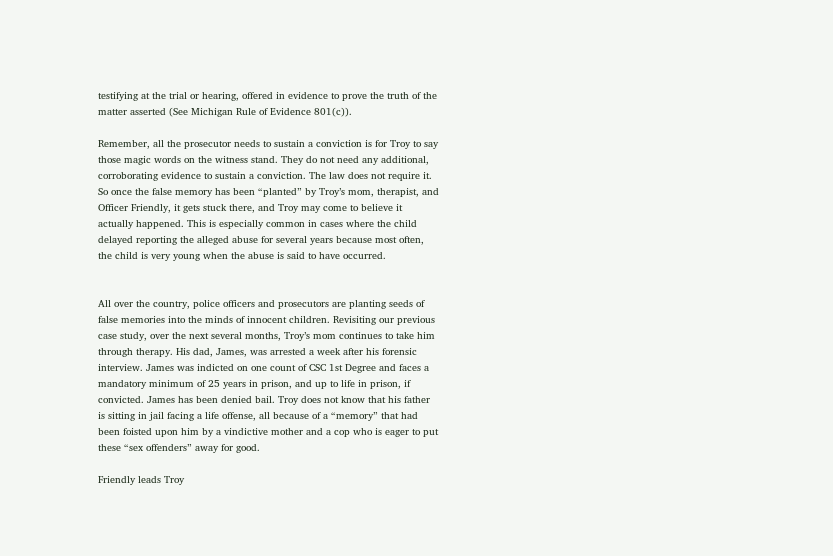testifying at the trial or hearing, offered in evidence to prove the truth of the matter asserted (See Michigan Rule of Evidence 801(c)).

Remember, all the prosecutor needs to sustain a conviction is for Troy to say those magic words on the witness stand. They do not need any additional, corroborating evidence to sustain a conviction. The law does not require it.  So once the false memory has been “planted” by Troy’s mom, therapist, and Officer Friendly, it gets stuck there, and Troy may come to believe it actually happened. This is especially common in cases where the child delayed reporting the alleged abuse for several years because most often, the child is very young when the abuse is said to have occurred.


All over the country, police officers and prosecutors are planting seeds of false memories into the minds of innocent children. Revisiting our previous case study, over the next several months, Troy’s mom continues to take him through therapy. His dad, James, was arrested a week after his forensic interview. James was indicted on one count of CSC 1st Degree and faces a mandatory minimum of 25 years in prison, and up to life in prison, if convicted. James has been denied bail. Troy does not know that his father is sitting in jail facing a life offense, all because of a “memory” that had been foisted upon him by a vindictive mother and a cop who is eager to put these “sex offenders” away for good.

Friendly leads Troy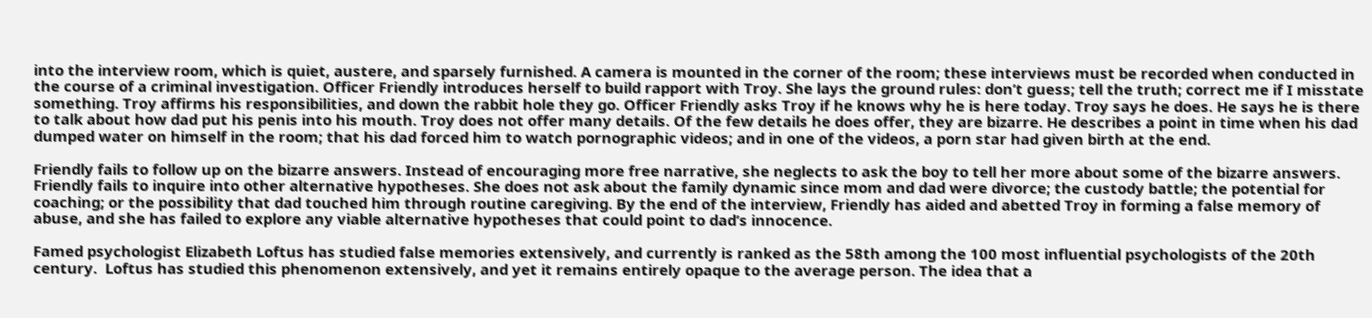into the interview room, which is quiet, austere, and sparsely furnished. A camera is mounted in the corner of the room; these interviews must be recorded when conducted in the course of a criminal investigation. Officer Friendly introduces herself to build rapport with Troy. She lays the ground rules: don’t guess; tell the truth; correct me if I misstate something. Troy affirms his responsibilities, and down the rabbit hole they go. Officer Friendly asks Troy if he knows why he is here today. Troy says he does. He says he is there to talk about how dad put his penis into his mouth. Troy does not offer many details. Of the few details he does offer, they are bizarre. He describes a point in time when his dad dumped water on himself in the room; that his dad forced him to watch pornographic videos; and in one of the videos, a porn star had given birth at the end.

Friendly fails to follow up on the bizarre answers. Instead of encouraging more free narrative, she neglects to ask the boy to tell her more about some of the bizarre answers. Friendly fails to inquire into other alternative hypotheses. She does not ask about the family dynamic since mom and dad were divorce; the custody battle; the potential for coaching; or the possibility that dad touched him through routine caregiving. By the end of the interview, Friendly has aided and abetted Troy in forming a false memory of abuse, and she has failed to explore any viable alternative hypotheses that could point to dad’s innocence.

Famed psychologist Elizabeth Loftus has studied false memories extensively, and currently is ranked as the 58th among the 100 most influential psychologists of the 20th century.  Loftus has studied this phenomenon extensively, and yet it remains entirely opaque to the average person. The idea that a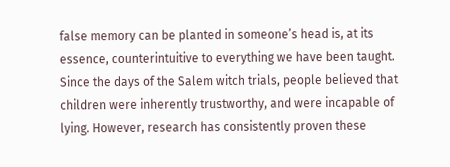false memory can be planted in someone’s head is, at its essence, counterintuitive to everything we have been taught. Since the days of the Salem witch trials, people believed that children were inherently trustworthy, and were incapable of lying. However, research has consistently proven these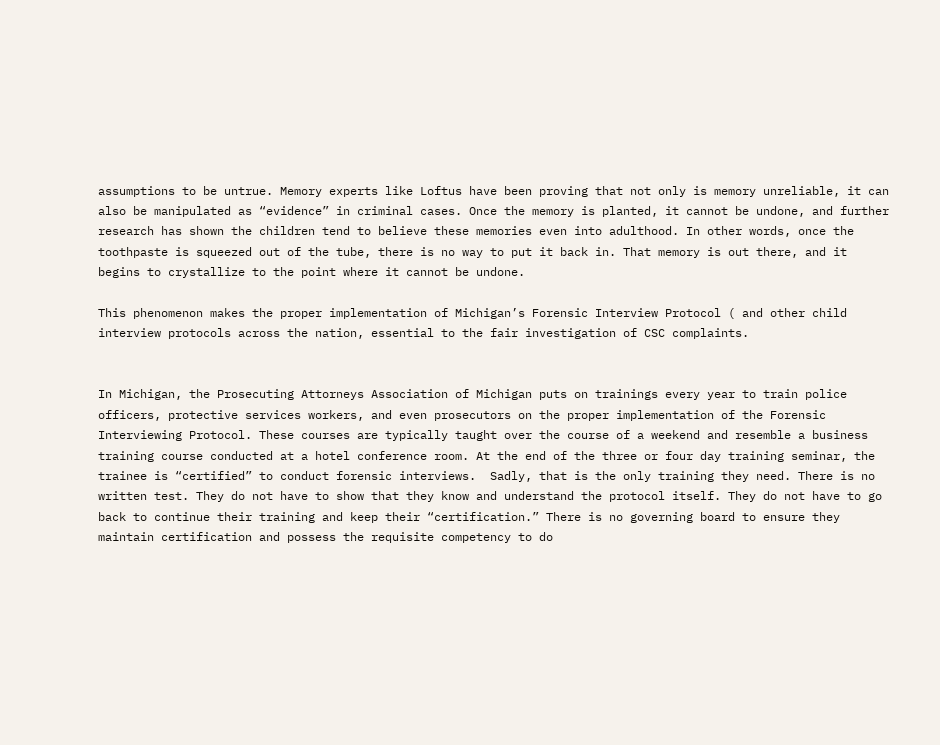assumptions to be untrue. Memory experts like Loftus have been proving that not only is memory unreliable, it can also be manipulated as “evidence” in criminal cases. Once the memory is planted, it cannot be undone, and further research has shown the children tend to believe these memories even into adulthood. In other words, once the toothpaste is squeezed out of the tube, there is no way to put it back in. That memory is out there, and it begins to crystallize to the point where it cannot be undone.

This phenomenon makes the proper implementation of Michigan’s Forensic Interview Protocol ( and other child interview protocols across the nation, essential to the fair investigation of CSC complaints.


In Michigan, the Prosecuting Attorneys Association of Michigan puts on trainings every year to train police officers, protective services workers, and even prosecutors on the proper implementation of the Forensic Interviewing Protocol. These courses are typically taught over the course of a weekend and resemble a business training course conducted at a hotel conference room. At the end of the three or four day training seminar, the trainee is “certified” to conduct forensic interviews.  Sadly, that is the only training they need. There is no written test. They do not have to show that they know and understand the protocol itself. They do not have to go back to continue their training and keep their “certification.” There is no governing board to ensure they maintain certification and possess the requisite competency to do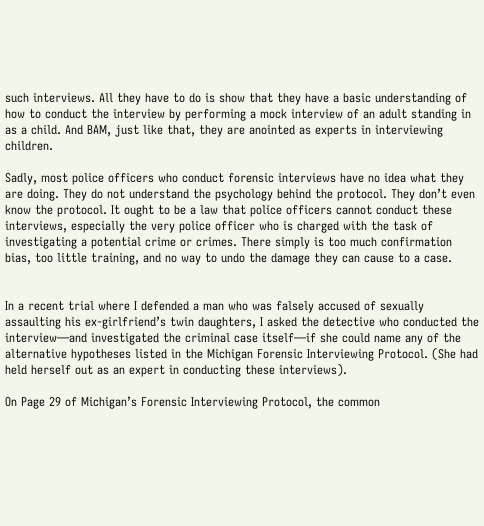such interviews. All they have to do is show that they have a basic understanding of how to conduct the interview by performing a mock interview of an adult standing in as a child. And BAM, just like that, they are anointed as experts in interviewing children.

Sadly, most police officers who conduct forensic interviews have no idea what they are doing. They do not understand the psychology behind the protocol. They don’t even know the protocol. It ought to be a law that police officers cannot conduct these interviews, especially the very police officer who is charged with the task of investigating a potential crime or crimes. There simply is too much confirmation bias, too little training, and no way to undo the damage they can cause to a case.


In a recent trial where I defended a man who was falsely accused of sexually assaulting his ex-girlfriend’s twin daughters, I asked the detective who conducted the interview—and investigated the criminal case itself—if she could name any of the alternative hypotheses listed in the Michigan Forensic Interviewing Protocol. (She had held herself out as an expert in conducting these interviews).

On Page 29 of Michigan’s Forensic Interviewing Protocol, the common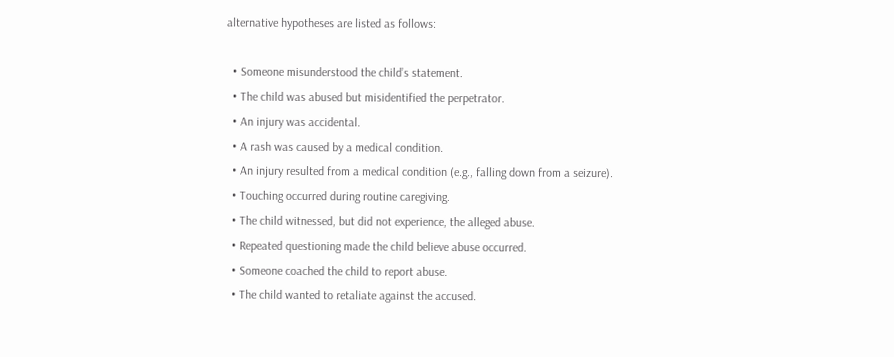alternative hypotheses are listed as follows:

  • Someone misunderstood the child’s statement.
  • The child was abused but misidentified the perpetrator.
  • An injury was accidental.
  • A rash was caused by a medical condition.
  • An injury resulted from a medical condition (e.g., falling down from a seizure).
  • Touching occurred during routine caregiving.
  • The child witnessed, but did not experience, the alleged abuse.
  • Repeated questioning made the child believe abuse occurred.
  • Someone coached the child to report abuse.
  • The child wanted to retaliate against the accused.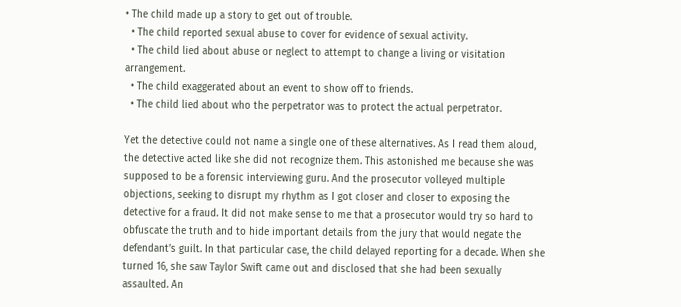• The child made up a story to get out of trouble.
  • The child reported sexual abuse to cover for evidence of sexual activity.
  • The child lied about abuse or neglect to attempt to change a living or visitation arrangement.
  • The child exaggerated about an event to show off to friends.
  • The child lied about who the perpetrator was to protect the actual perpetrator.

Yet the detective could not name a single one of these alternatives. As I read them aloud, the detective acted like she did not recognize them. This astonished me because she was supposed to be a forensic interviewing guru. And the prosecutor volleyed multiple objections, seeking to disrupt my rhythm as I got closer and closer to exposing the detective for a fraud. It did not make sense to me that a prosecutor would try so hard to obfuscate the truth and to hide important details from the jury that would negate the defendant’s guilt. In that particular case, the child delayed reporting for a decade. When she turned 16, she saw Taylor Swift came out and disclosed that she had been sexually assaulted. An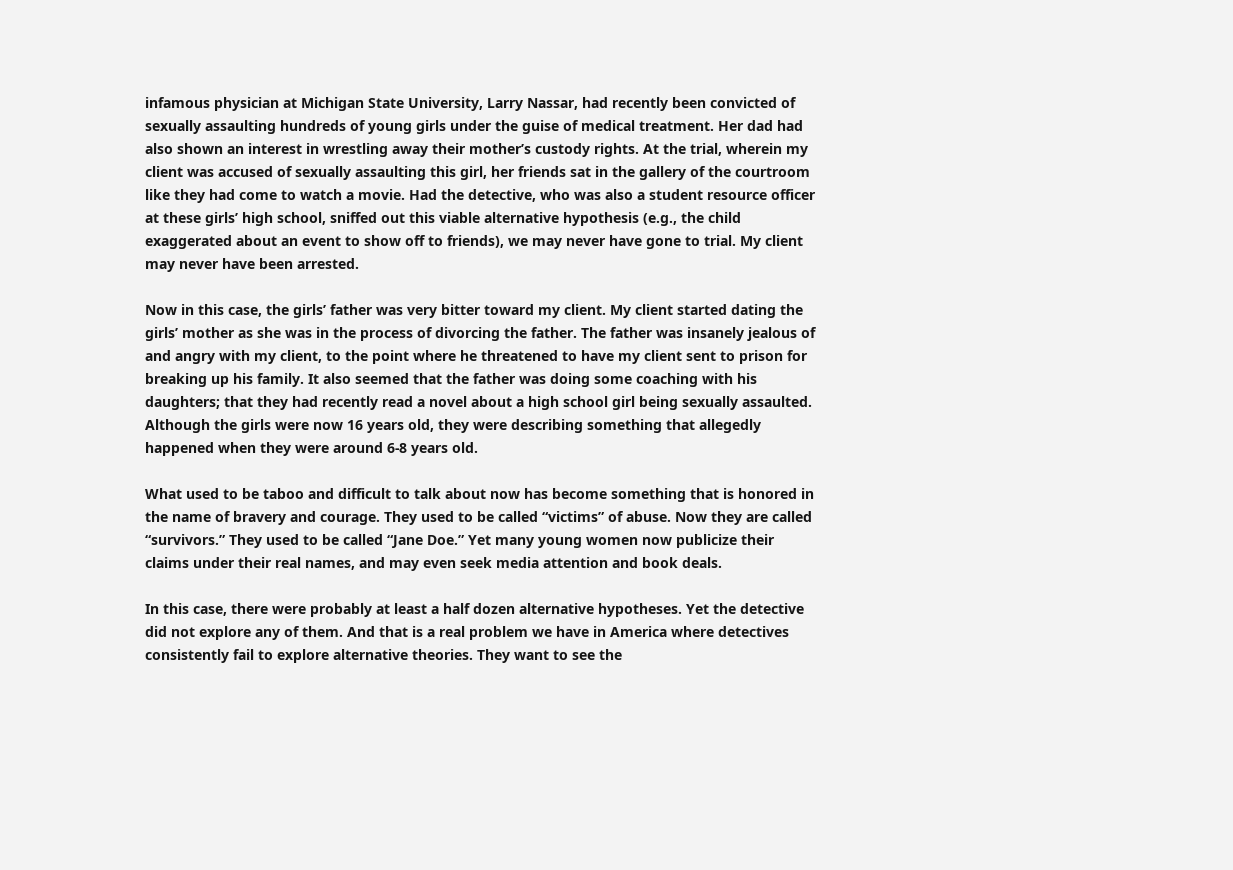infamous physician at Michigan State University, Larry Nassar, had recently been convicted of sexually assaulting hundreds of young girls under the guise of medical treatment. Her dad had also shown an interest in wrestling away their mother’s custody rights. At the trial, wherein my client was accused of sexually assaulting this girl, her friends sat in the gallery of the courtroom like they had come to watch a movie. Had the detective, who was also a student resource officer at these girls’ high school, sniffed out this viable alternative hypothesis (e.g., the child exaggerated about an event to show off to friends), we may never have gone to trial. My client may never have been arrested.

Now in this case, the girls’ father was very bitter toward my client. My client started dating the girls’ mother as she was in the process of divorcing the father. The father was insanely jealous of and angry with my client, to the point where he threatened to have my client sent to prison for breaking up his family. It also seemed that the father was doing some coaching with his daughters; that they had recently read a novel about a high school girl being sexually assaulted. Although the girls were now 16 years old, they were describing something that allegedly happened when they were around 6-8 years old.

What used to be taboo and difficult to talk about now has become something that is honored in the name of bravery and courage. They used to be called “victims” of abuse. Now they are called “survivors.” They used to be called “Jane Doe.” Yet many young women now publicize their claims under their real names, and may even seek media attention and book deals.

In this case, there were probably at least a half dozen alternative hypotheses. Yet the detective did not explore any of them. And that is a real problem we have in America where detectives consistently fail to explore alternative theories. They want to see the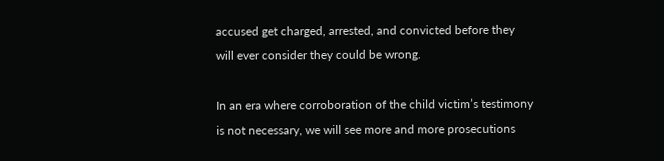accused get charged, arrested, and convicted before they will ever consider they could be wrong.

In an era where corroboration of the child victim’s testimony is not necessary, we will see more and more prosecutions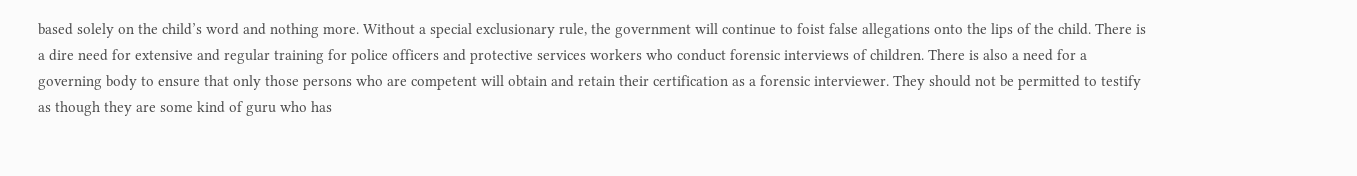based solely on the child’s word and nothing more. Without a special exclusionary rule, the government will continue to foist false allegations onto the lips of the child. There is a dire need for extensive and regular training for police officers and protective services workers who conduct forensic interviews of children. There is also a need for a governing body to ensure that only those persons who are competent will obtain and retain their certification as a forensic interviewer. They should not be permitted to testify as though they are some kind of guru who has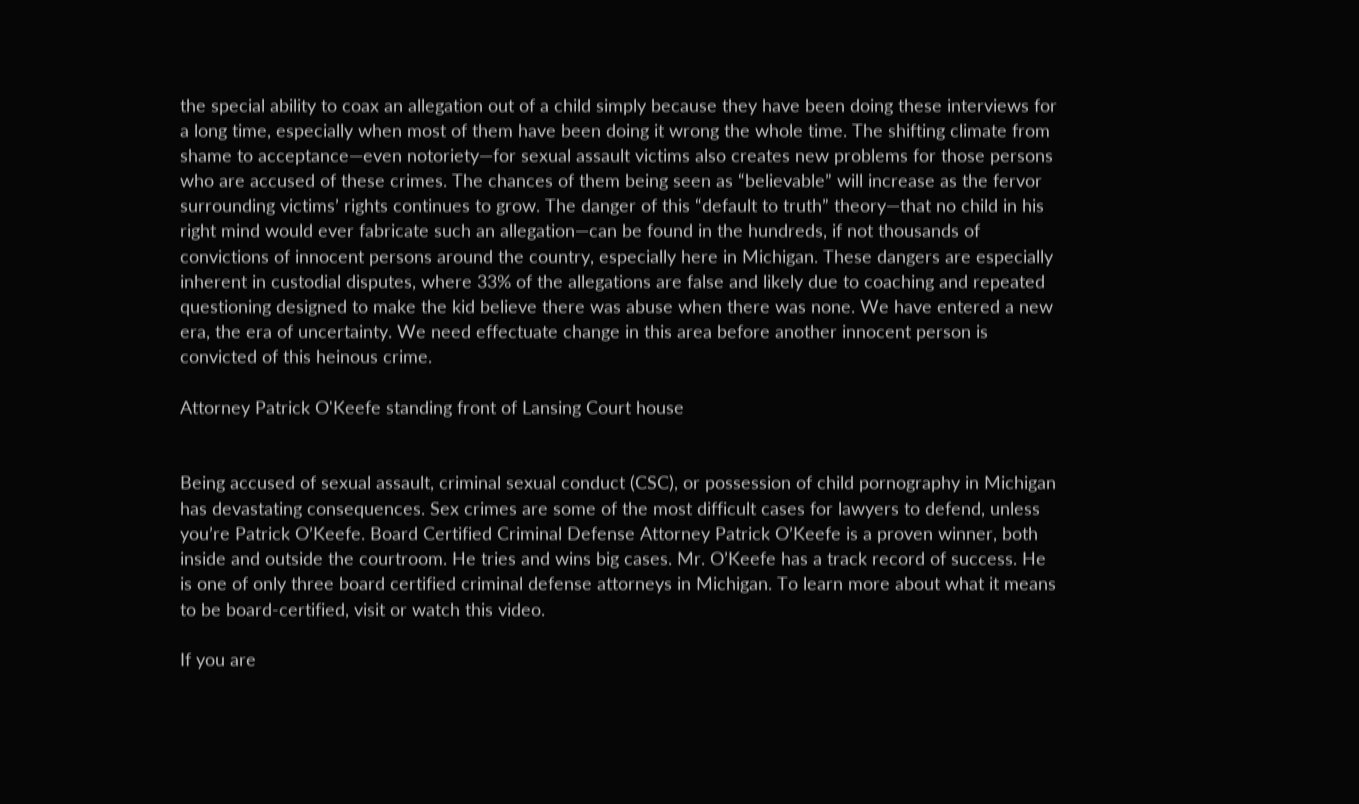the special ability to coax an allegation out of a child simply because they have been doing these interviews for a long time, especially when most of them have been doing it wrong the whole time. The shifting climate from shame to acceptance—even notoriety—for sexual assault victims also creates new problems for those persons who are accused of these crimes. The chances of them being seen as “believable” will increase as the fervor surrounding victims’ rights continues to grow. The danger of this “default to truth” theory—that no child in his right mind would ever fabricate such an allegation—can be found in the hundreds, if not thousands of convictions of innocent persons around the country, especially here in Michigan. These dangers are especially inherent in custodial disputes, where 33% of the allegations are false and likely due to coaching and repeated questioning designed to make the kid believe there was abuse when there was none. We have entered a new era, the era of uncertainty. We need effectuate change in this area before another innocent person is convicted of this heinous crime.

Attorney Patrick O'Keefe standing front of Lansing Court house


Being accused of sexual assault, criminal sexual conduct (CSC), or possession of child pornography in Michigan has devastating consequences. Sex crimes are some of the most difficult cases for lawyers to defend, unless you’re Patrick O’Keefe. Board Certified Criminal Defense Attorney Patrick O’Keefe is a proven winner, both inside and outside the courtroom. He tries and wins big cases. Mr. O’Keefe has a track record of success. He is one of only three board certified criminal defense attorneys in Michigan. To learn more about what it means to be board-certified, visit or watch this video.

If you are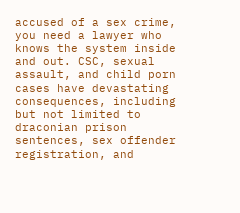accused of a sex crime, you need a lawyer who knows the system inside and out. CSC, sexual assault, and child porn cases have devastating consequences, including but not limited to draconian prison sentences, sex offender registration, and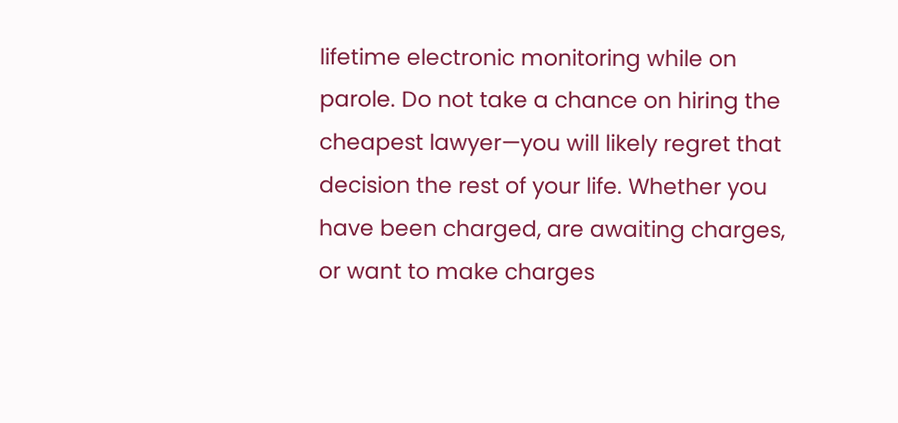lifetime electronic monitoring while on parole. Do not take a chance on hiring the cheapest lawyer—you will likely regret that decision the rest of your life. Whether you have been charged, are awaiting charges, or want to make charges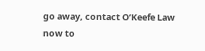go away, contact O’Keefe Law now to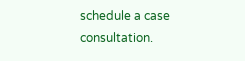schedule a case consultation.